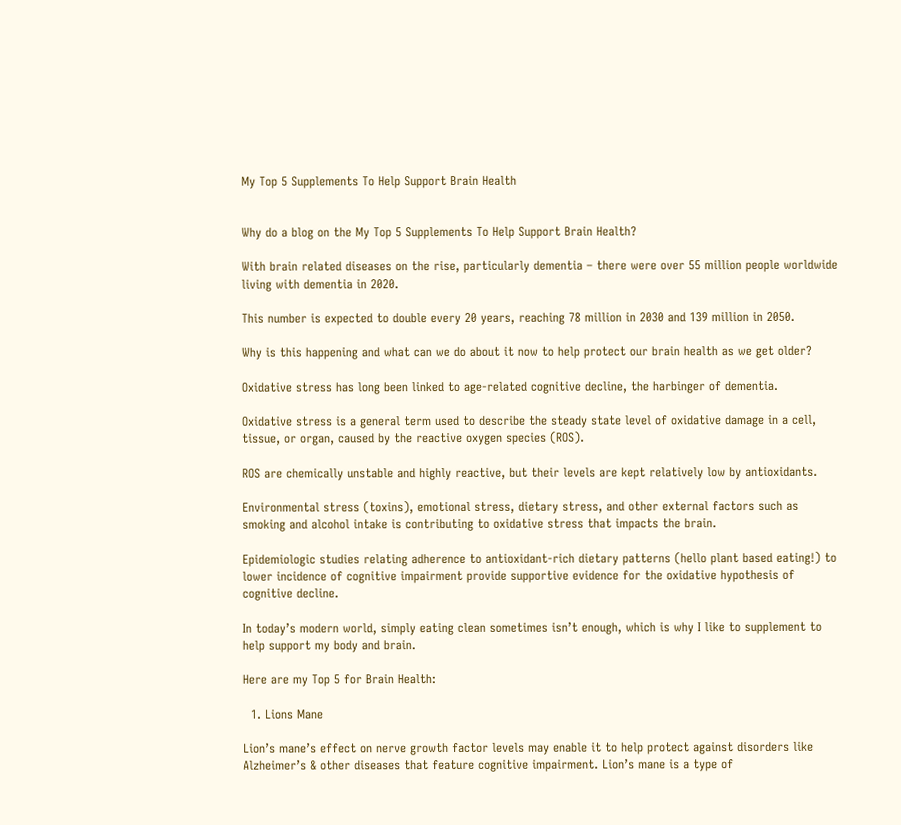My Top 5 Supplements To Help Support Brain Health


Why do a blog on the My Top 5 Supplements To Help Support Brain Health?

With brain related diseases on the rise, particularly dementia – there were over 55 million people worldwide living with dementia in 2020.

This number is expected to double every 20 years, reaching 78 million in 2030 and 139 million in 2050.

Why is this happening and what can we do about it now to help protect our brain health as we get older?

Oxidative stress has long been linked to age-related cognitive decline, the harbinger of dementia.

Oxidative stress is a general term used to describe the steady state level of oxidative damage in a cell, tissue, or organ, caused by the reactive oxygen species (ROS).

ROS are chemically unstable and highly reactive, but their levels are kept relatively low by antioxidants.

Environmental stress (toxins), emotional stress, dietary stress, and other external factors such as smoking and alcohol intake is contributing to oxidative stress that impacts the brain.

Epidemiologic studies relating adherence to antioxidant-rich dietary patterns (hello plant based eating!) to lower incidence of cognitive impairment provide supportive evidence for the oxidative hypothesis of cognitive decline.

In today’s modern world, simply eating clean sometimes isn’t enough, which is why I like to supplement to help support my body and brain.

Here are my Top 5 for Brain Health:

  1. Lions Mane

Lion’s mane’s effect on nerve growth factor levels may enable it to help protect against disorders like Alzheimer’s & other diseases that feature cognitive impairment. Lion’s mane is a type of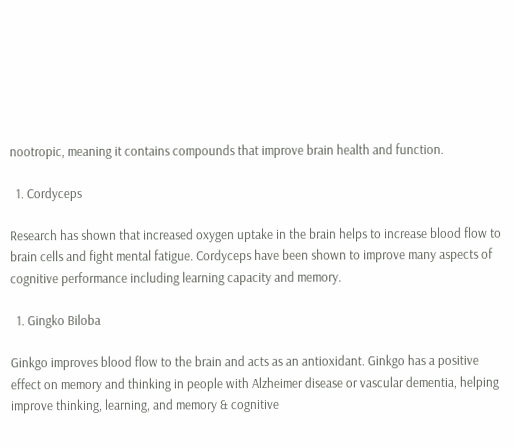nootropic, meaning it contains compounds that improve brain health and function.

  1. Cordyceps

Research has shown that increased oxygen uptake in the brain helps to increase blood flow to brain cells and fight mental fatigue. Cordyceps have been shown to improve many aspects of cognitive performance including learning capacity and memory.

  1. Gingko Biloba

Ginkgo improves blood flow to the brain and acts as an antioxidant. Ginkgo has a positive effect on memory and thinking in people with Alzheimer disease or vascular dementia, helping improve thinking, learning, and memory & cognitive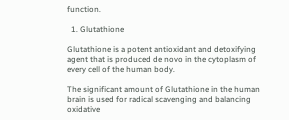function.

  1. Glutathione

Glutathione is a potent antioxidant and detoxifying agent that is produced de novo in the cytoplasm of every cell of the human body.

The significant amount of Glutathione in the human brain is used for radical scavenging and balancing oxidative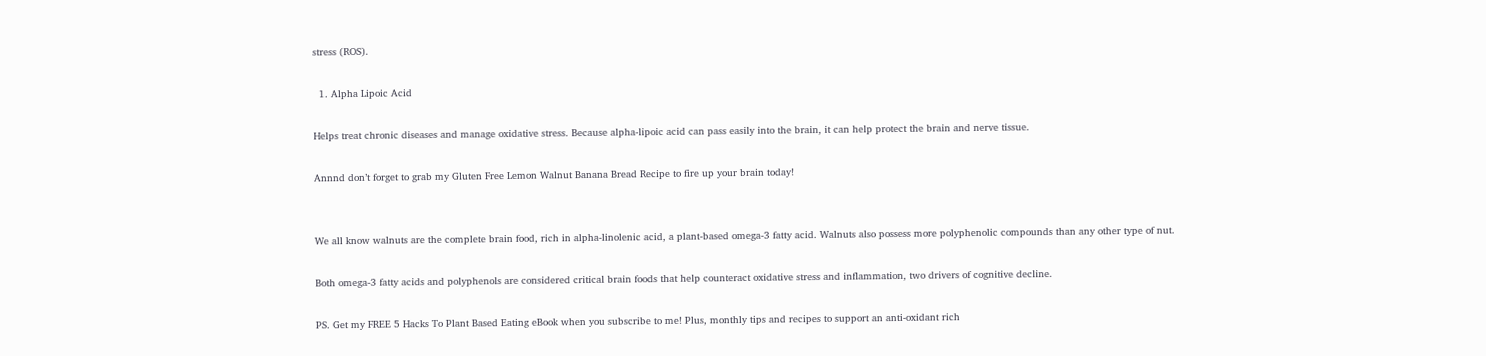stress (ROS).

  1. Alpha Lipoic Acid

Helps treat chronic diseases and manage oxidative stress. Because alpha-lipoic acid can pass easily into the brain, it can help protect the brain and nerve tissue.

Annnd don’t forget to grab my Gluten Free Lemon Walnut Banana Bread Recipe to fire up your brain today!


We all know walnuts are the complete brain food, rich in alpha-linolenic acid, a plant-based omega-3 fatty acid. Walnuts also possess more polyphenolic compounds than any other type of nut.

Both omega-3 fatty acids and polyphenols are considered critical brain foods that help counteract oxidative stress and inflammation, two drivers of cognitive decline.

PS. Get my FREE 5 Hacks To Plant Based Eating eBook when you subscribe to me! Plus, monthly tips and recipes to support an anti-oxidant rich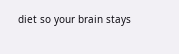diet so your brain stays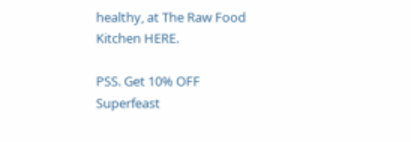healthy, at The Raw Food Kitchen HERE.

PSS. Get 10% OFF Superfeast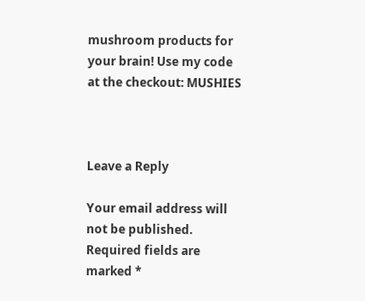mushroom products for your brain! Use my code at the checkout: MUSHIES



Leave a Reply

Your email address will not be published. Required fields are marked *